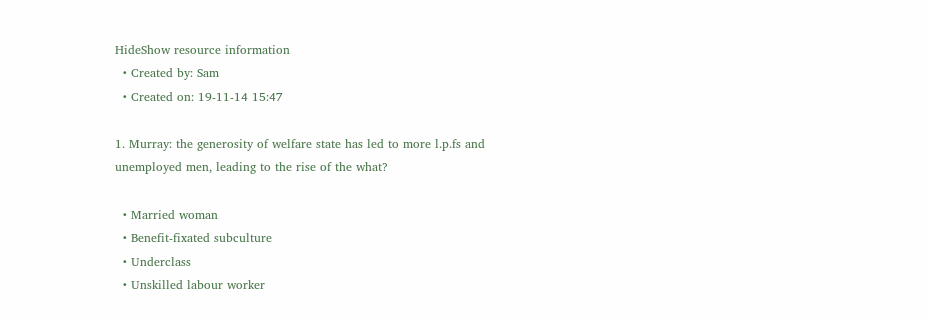HideShow resource information
  • Created by: Sam
  • Created on: 19-11-14 15:47

1. Murray: the generosity of welfare state has led to more l.p.fs and unemployed men, leading to the rise of the what?

  • Married woman
  • Benefit-fixated subculture
  • Underclass
  • Unskilled labour worker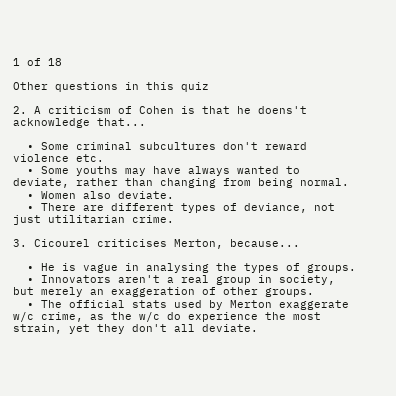1 of 18

Other questions in this quiz

2. A criticism of Cohen is that he doens't acknowledge that...

  • Some criminal subcultures don't reward violence etc.
  • Some youths may have always wanted to deviate, rather than changing from being normal.
  • Women also deviate.
  • There are different types of deviance, not just utilitarian crime.

3. Cicourel criticises Merton, because...

  • He is vague in analysing the types of groups.
  • Innovators aren't a real group in society, but merely an exaggeration of other groups.
  • The official stats used by Merton exaggerate w/c crime, as the w/c do experience the most strain, yet they don't all deviate.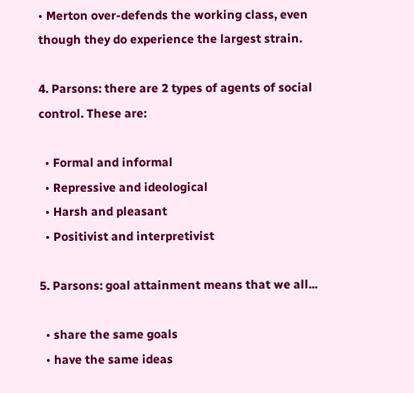• Merton over-defends the working class, even though they do experience the largest strain.

4. Parsons: there are 2 types of agents of social control. These are:

  • Formal and informal
  • Repressive and ideological
  • Harsh and pleasant
  • Positivist and interpretivist

5. Parsons: goal attainment means that we all...

  • share the same goals
  • have the same ideas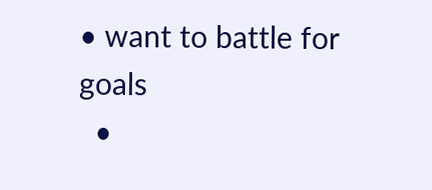• want to battle for goals
  •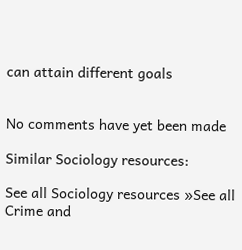can attain different goals


No comments have yet been made

Similar Sociology resources:

See all Sociology resources »See all Crime and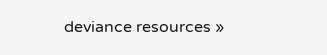deviance resources »